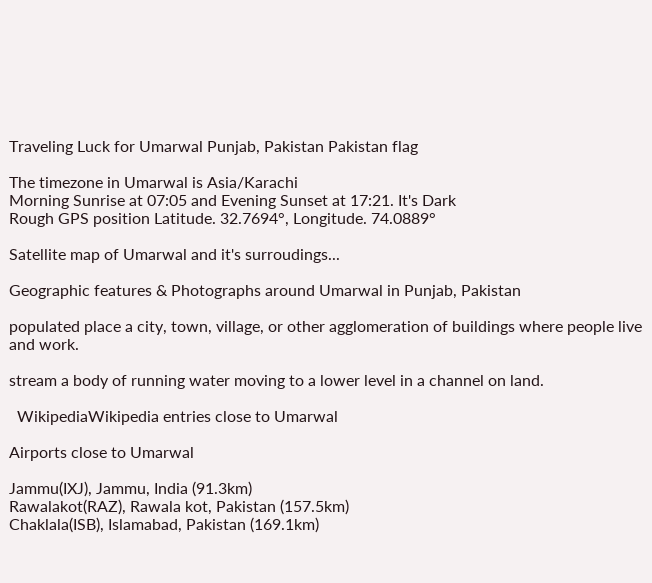Traveling Luck for Umarwal Punjab, Pakistan Pakistan flag

The timezone in Umarwal is Asia/Karachi
Morning Sunrise at 07:05 and Evening Sunset at 17:21. It's Dark
Rough GPS position Latitude. 32.7694°, Longitude. 74.0889°

Satellite map of Umarwal and it's surroudings...

Geographic features & Photographs around Umarwal in Punjab, Pakistan

populated place a city, town, village, or other agglomeration of buildings where people live and work.

stream a body of running water moving to a lower level in a channel on land.

  WikipediaWikipedia entries close to Umarwal

Airports close to Umarwal

Jammu(IXJ), Jammu, India (91.3km)
Rawalakot(RAZ), Rawala kot, Pakistan (157.5km)
Chaklala(ISB), Islamabad, Pakistan (169.1km)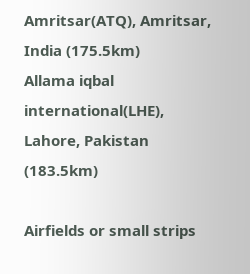Amritsar(ATQ), Amritsar, India (175.5km)
Allama iqbal international(LHE), Lahore, Pakistan (183.5km)

Airfields or small strips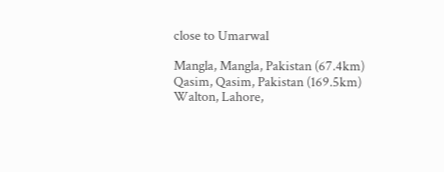close to Umarwal

Mangla, Mangla, Pakistan (67.4km)
Qasim, Qasim, Pakistan (169.5km)
Walton, Lahore,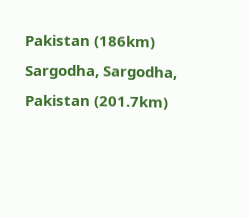Pakistan (186km)
Sargodha, Sargodha, Pakistan (201.7km)